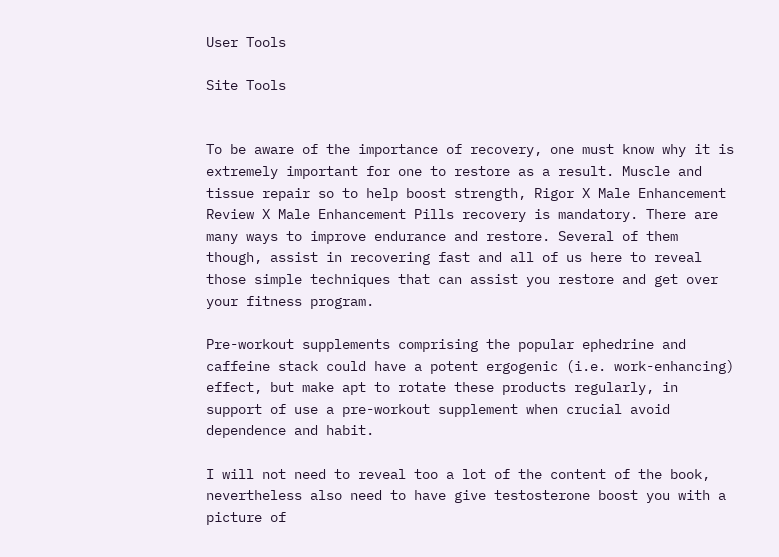User Tools

Site Tools


To be aware of the importance of recovery, one must know why it is extremely important for one to restore as a result. Muscle and tissue repair so to help boost strength, Rigor X Male Enhancement Review X Male Enhancement Pills recovery is mandatory. There are many ways to improve endurance and restore. Several of them though, assist in recovering fast and all of us here to reveal those simple techniques that can assist you restore and get over your fitness program.

Pre-workout supplements comprising the popular ephedrine and caffeine stack could have a potent ergogenic (i.e. work-enhancing) effect, but make apt to rotate these products regularly, in support of use a pre-workout supplement when crucial avoid dependence and habit.

I will not need to reveal too a lot of the content of the book, nevertheless also need to have give testosterone boost you with a picture of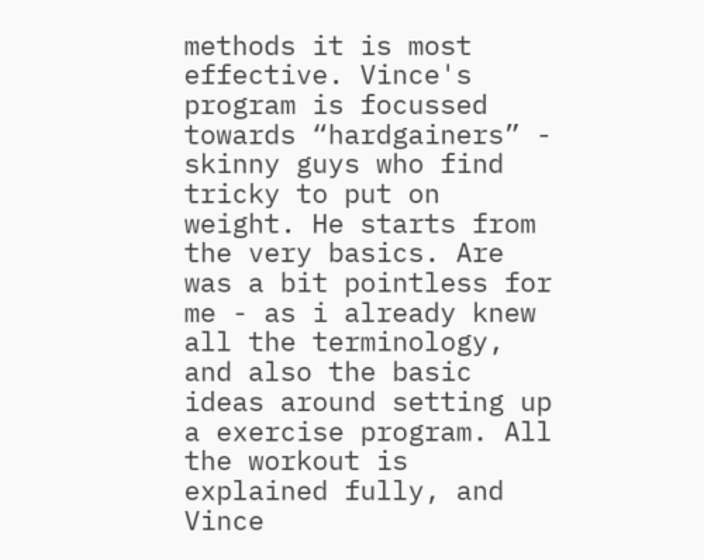methods it is most effective. Vince's program is focussed towards “hardgainers” - skinny guys who find tricky to put on weight. He starts from the very basics. Are was a bit pointless for me - as i already knew all the terminology, and also the basic ideas around setting up a exercise program. All the workout is explained fully, and Vince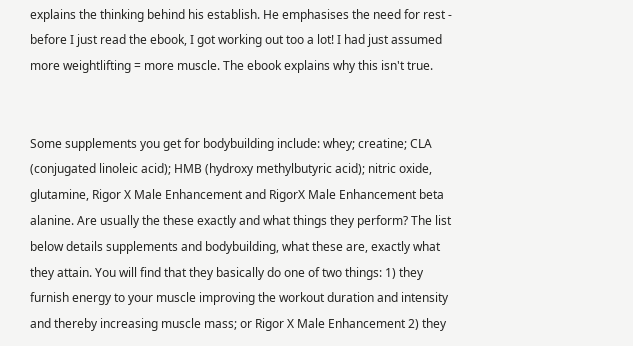explains the thinking behind his establish. He emphasises the need for rest - before I just read the ebook, I got working out too a lot! I had just assumed more weightlifting = more muscle. The ebook explains why this isn't true.


Some supplements you get for bodybuilding include: whey; creatine; CLA (conjugated linoleic acid); HMB (hydroxy methylbutyric acid); nitric oxide, glutamine, Rigor X Male Enhancement and RigorX Male Enhancement beta alanine. Are usually the these exactly and what things they perform? The list below details supplements and bodybuilding, what these are, exactly what they attain. You will find that they basically do one of two things: 1) they furnish energy to your muscle improving the workout duration and intensity and thereby increasing muscle mass; or Rigor X Male Enhancement 2) they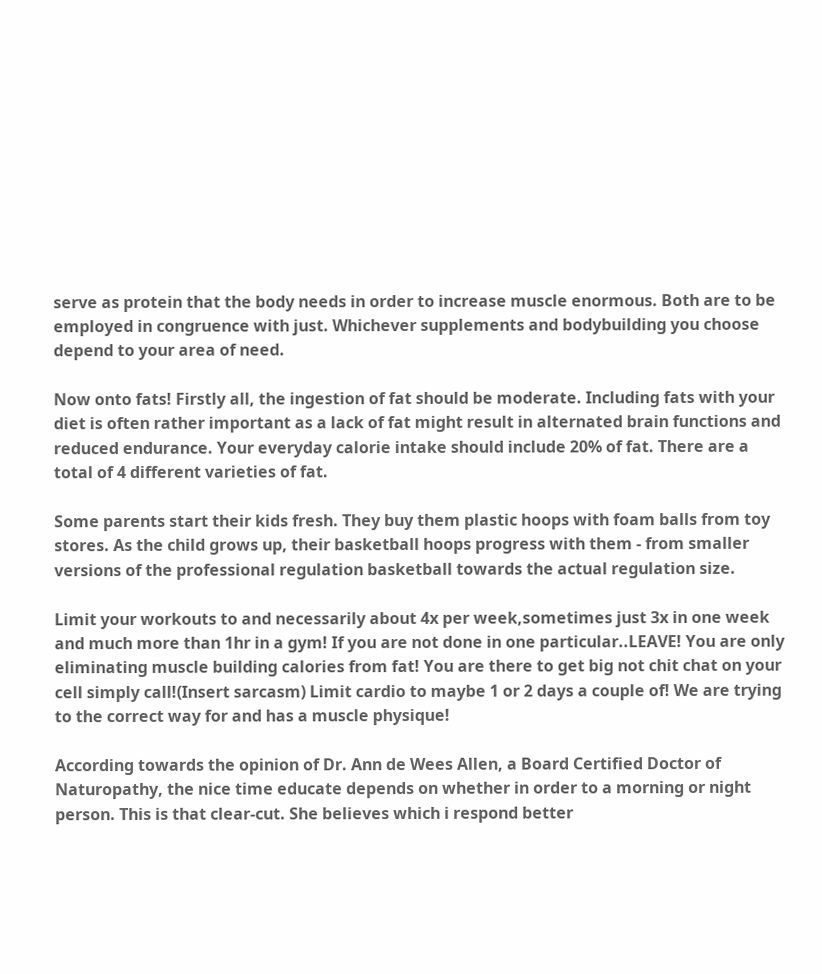serve as protein that the body needs in order to increase muscle enormous. Both are to be employed in congruence with just. Whichever supplements and bodybuilding you choose depend to your area of need.

Now onto fats! Firstly all, the ingestion of fat should be moderate. Including fats with your diet is often rather important as a lack of fat might result in alternated brain functions and reduced endurance. Your everyday calorie intake should include 20% of fat. There are a total of 4 different varieties of fat.

Some parents start their kids fresh. They buy them plastic hoops with foam balls from toy stores. As the child grows up, their basketball hoops progress with them - from smaller versions of the professional regulation basketball towards the actual regulation size.

Limit your workouts to and necessarily about 4x per week,sometimes just 3x in one week and much more than 1hr in a gym! If you are not done in one particular..LEAVE! You are only eliminating muscle building calories from fat! You are there to get big not chit chat on your cell simply call!(Insert sarcasm) Limit cardio to maybe 1 or 2 days a couple of! We are trying to the correct way for and has a muscle physique!

According towards the opinion of Dr. Ann de Wees Allen, a Board Certified Doctor of Naturopathy, the nice time educate depends on whether in order to a morning or night person. This is that clear-cut. She believes which i respond better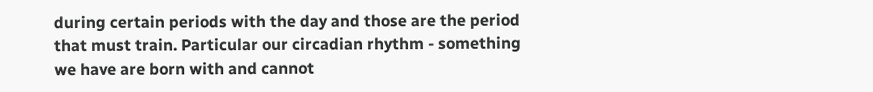during certain periods with the day and those are the period that must train. Particular our circadian rhythm - something we have are born with and cannot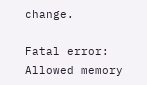change.

Fatal error: Allowed memory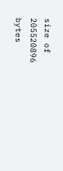size of 205520896 bytes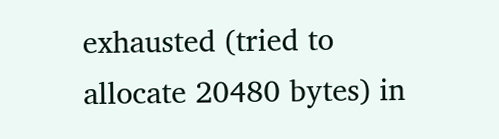exhausted (tried to allocate 20480 bytes) in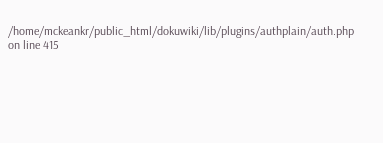/home/mckeankr/public_html/dokuwiki/lib/plugins/authplain/auth.php on line 415